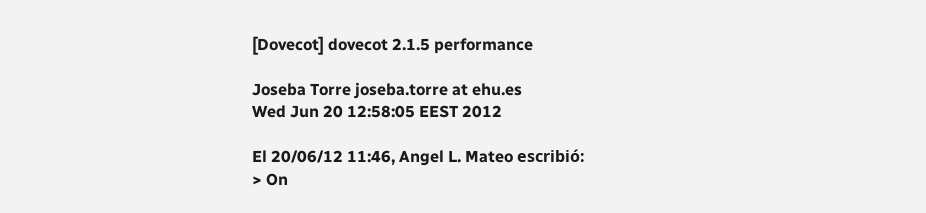[Dovecot] dovecot 2.1.5 performance

Joseba Torre joseba.torre at ehu.es
Wed Jun 20 12:58:05 EEST 2012

El 20/06/12 11:46, Angel L. Mateo escribió:
> On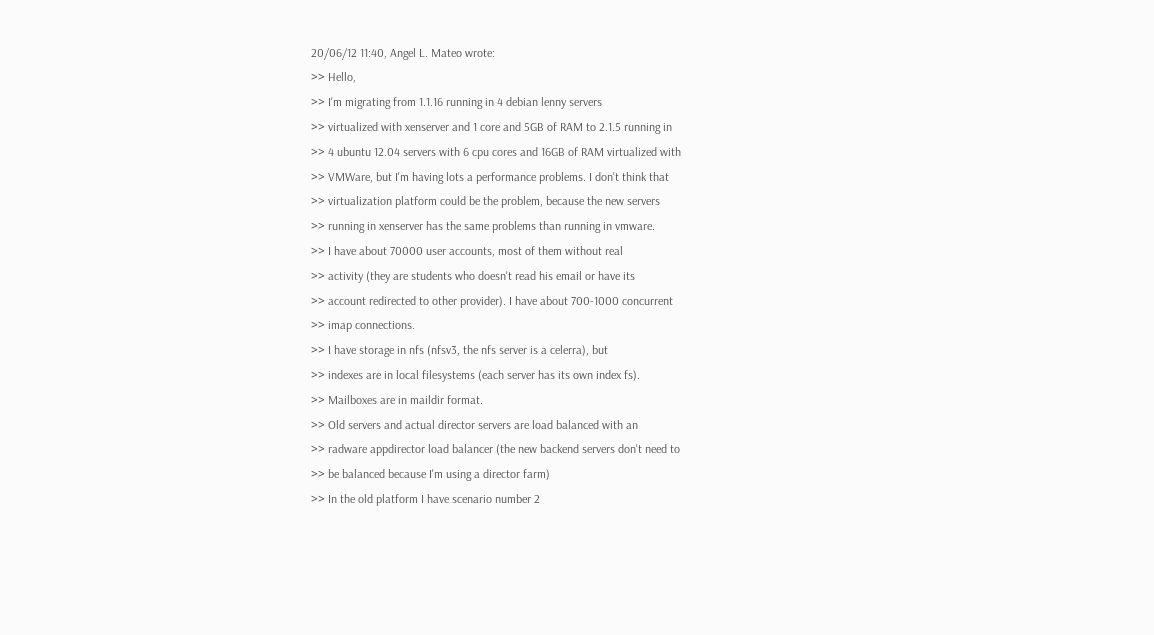20/06/12 11:40, Angel L. Mateo wrote:
>> Hello,
>> I'm migrating from 1.1.16 running in 4 debian lenny servers
>> virtualized with xenserver and 1 core and 5GB of RAM to 2.1.5 running in
>> 4 ubuntu 12.04 servers with 6 cpu cores and 16GB of RAM virtualized with
>> VMWare, but I'm having lots a performance problems. I don't think that
>> virtualization platform could be the problem, because the new servers
>> running in xenserver has the same problems than running in vmware.
>> I have about 70000 user accounts, most of them without real
>> activity (they are students who doesn't read his email or have its
>> account redirected to other provider). I have about 700-1000 concurrent
>> imap connections.
>> I have storage in nfs (nfsv3, the nfs server is a celerra), but
>> indexes are in local filesystems (each server has its own index fs).
>> Mailboxes are in maildir format.
>> Old servers and actual director servers are load balanced with an
>> radware appdirector load balancer (the new backend servers don't need to
>> be balanced because I'm using a director farm)
>> In the old platform I have scenario number 2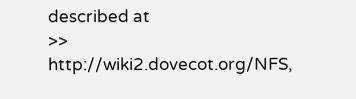described at
>> http://wiki2.dovecot.org/NFS,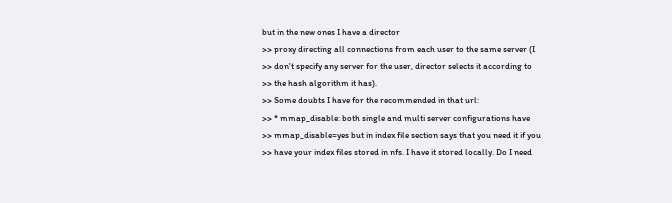but in the new ones I have a director
>> proxy directing all connections from each user to the same server (I
>> don't specify any server for the user, director selects it according to
>> the hash algorithm it has).
>> Some doubts I have for the recommended in that url:
>> * mmap_disable: both single and multi server configurations have
>> mmap_disable=yes but in index file section says that you need it if you
>> have your index files stored in nfs. I have it stored locally. Do I need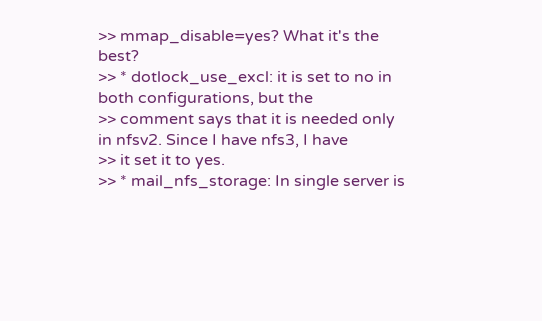>> mmap_disable=yes? What it's the best?
>> * dotlock_use_excl: it is set to no in both configurations, but the
>> comment says that it is needed only in nfsv2. Since I have nfs3, I have
>> it set it to yes.
>> * mail_nfs_storage: In single server is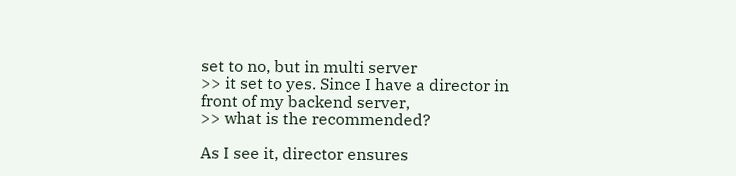set to no, but in multi server
>> it set to yes. Since I have a director in front of my backend server,
>> what is the recommended?

As I see it, director ensures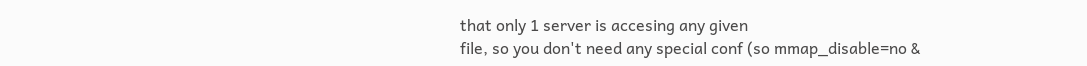that only 1 server is accesing any given
file, so you don't need any special conf (so mmap_disable=no &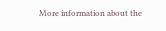More information about the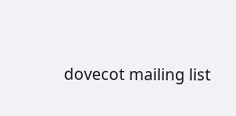dovecot mailing list